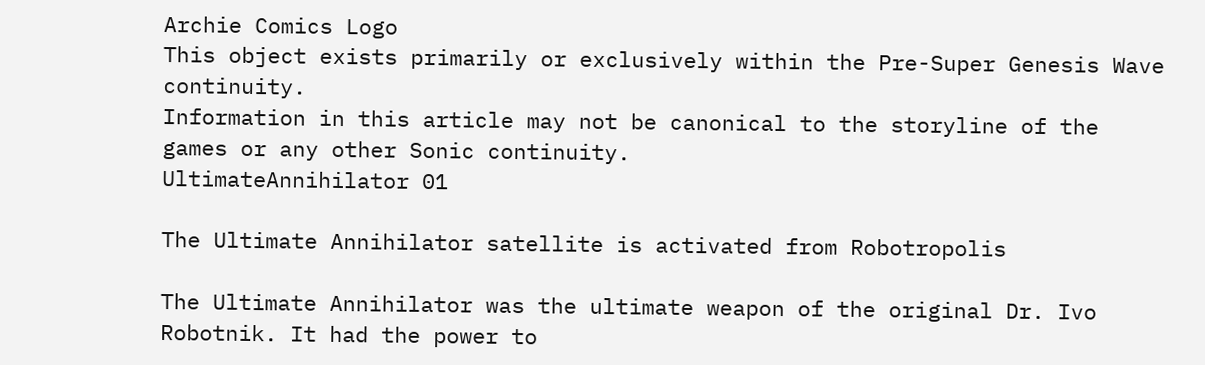Archie Comics Logo
This object exists primarily or exclusively within the Pre-Super Genesis Wave continuity.
Information in this article may not be canonical to the storyline of the games or any other Sonic continuity.
UltimateAnnihilator 01

The Ultimate Annihilator satellite is activated from Robotropolis

The Ultimate Annihilator was the ultimate weapon of the original Dr. Ivo Robotnik. It had the power to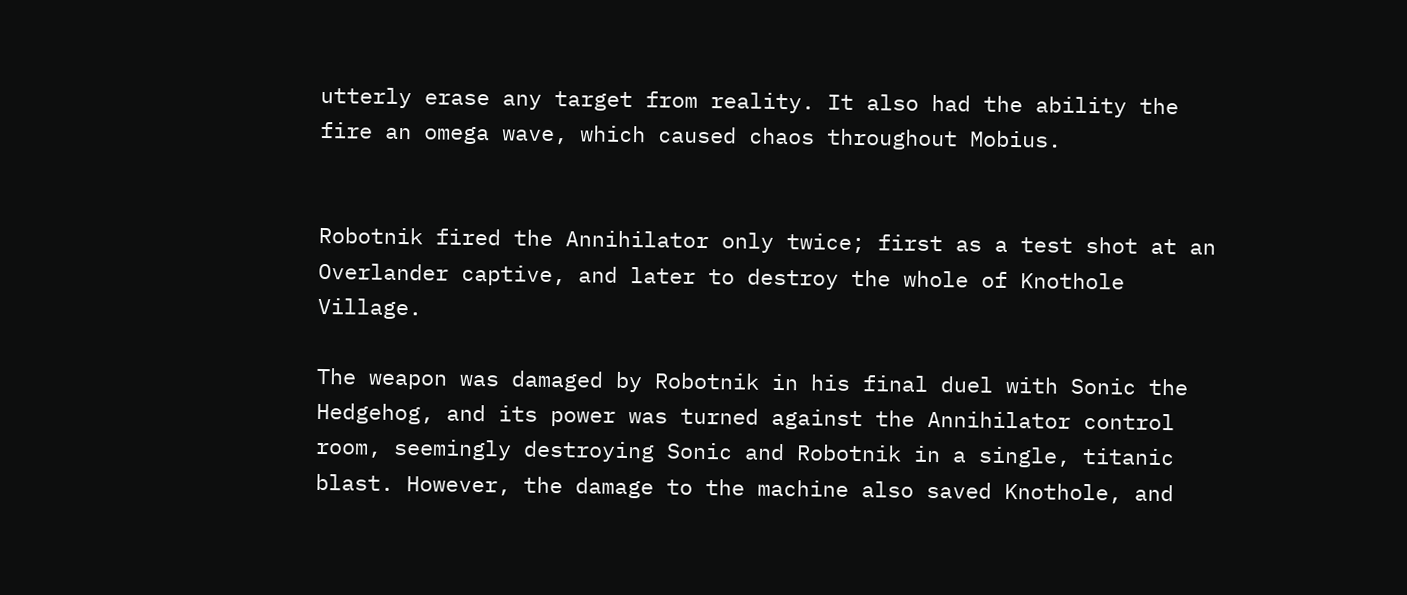utterly erase any target from reality. It also had the ability the fire an omega wave, which caused chaos throughout Mobius.


Robotnik fired the Annihilator only twice; first as a test shot at an Overlander captive, and later to destroy the whole of Knothole Village.

The weapon was damaged by Robotnik in his final duel with Sonic the Hedgehog, and its power was turned against the Annihilator control room, seemingly destroying Sonic and Robotnik in a single, titanic blast. However, the damage to the machine also saved Knothole, and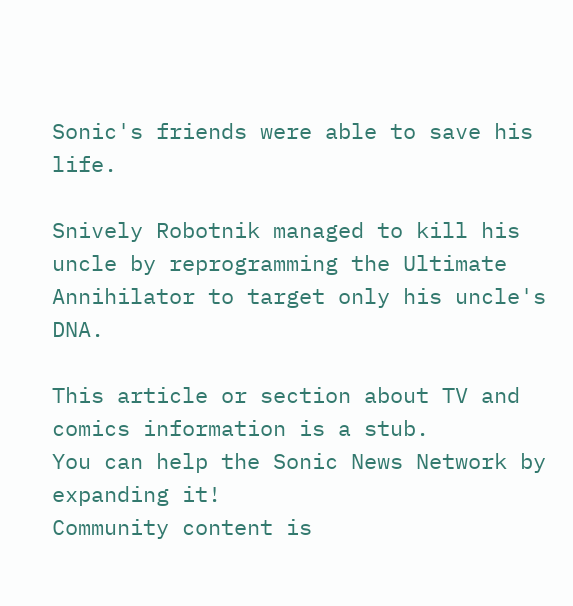Sonic's friends were able to save his life.

Snively Robotnik managed to kill his uncle by reprogramming the Ultimate Annihilator to target only his uncle's DNA.

This article or section about TV and comics information is a stub.
You can help the Sonic News Network by expanding it!
Community content is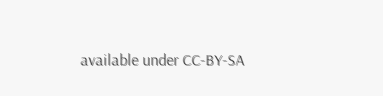available under CC-BY-SA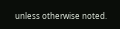unless otherwise noted.